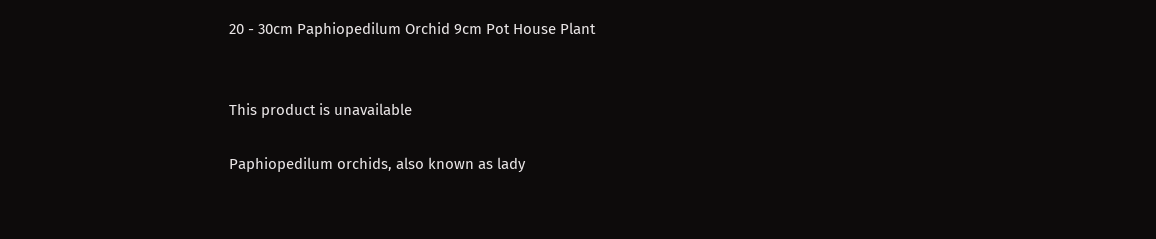20 - 30cm Paphiopedilum Orchid 9cm Pot House Plant


This product is unavailable

Paphiopedilum orchids, also known as lady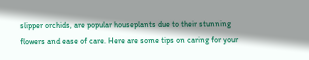slipper orchids, are popular houseplants due to their stunning flowers and ease of care. Here are some tips on caring for your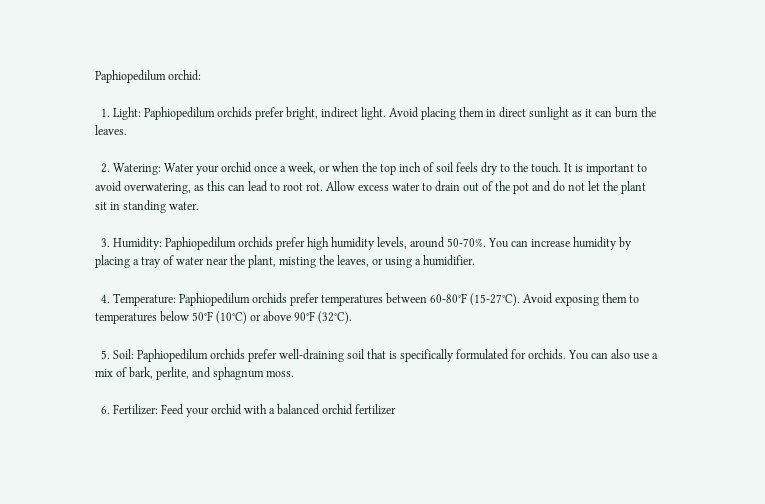Paphiopedilum orchid:

  1. Light: Paphiopedilum orchids prefer bright, indirect light. Avoid placing them in direct sunlight as it can burn the leaves.

  2. Watering: Water your orchid once a week, or when the top inch of soil feels dry to the touch. It is important to avoid overwatering, as this can lead to root rot. Allow excess water to drain out of the pot and do not let the plant sit in standing water.

  3. Humidity: Paphiopedilum orchids prefer high humidity levels, around 50-70%. You can increase humidity by placing a tray of water near the plant, misting the leaves, or using a humidifier.

  4. Temperature: Paphiopedilum orchids prefer temperatures between 60-80°F (15-27°C). Avoid exposing them to temperatures below 50°F (10°C) or above 90°F (32°C).

  5. Soil: Paphiopedilum orchids prefer well-draining soil that is specifically formulated for orchids. You can also use a mix of bark, perlite, and sphagnum moss.

  6. Fertilizer: Feed your orchid with a balanced orchid fertilizer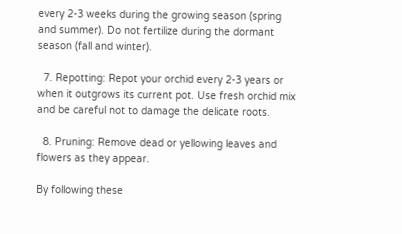every 2-3 weeks during the growing season (spring and summer). Do not fertilize during the dormant season (fall and winter).

  7. Repotting: Repot your orchid every 2-3 years or when it outgrows its current pot. Use fresh orchid mix and be careful not to damage the delicate roots.

  8. Pruning: Remove dead or yellowing leaves and flowers as they appear.

By following these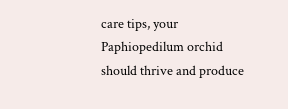care tips, your Paphiopedilum orchid should thrive and produce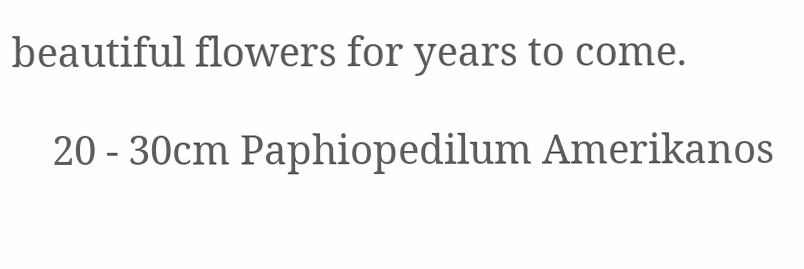beautiful flowers for years to come.

    20 - 30cm Paphiopedilum Amerikanos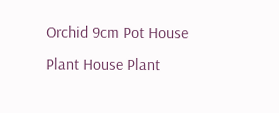Orchid 9cm Pot House Plant House Plant